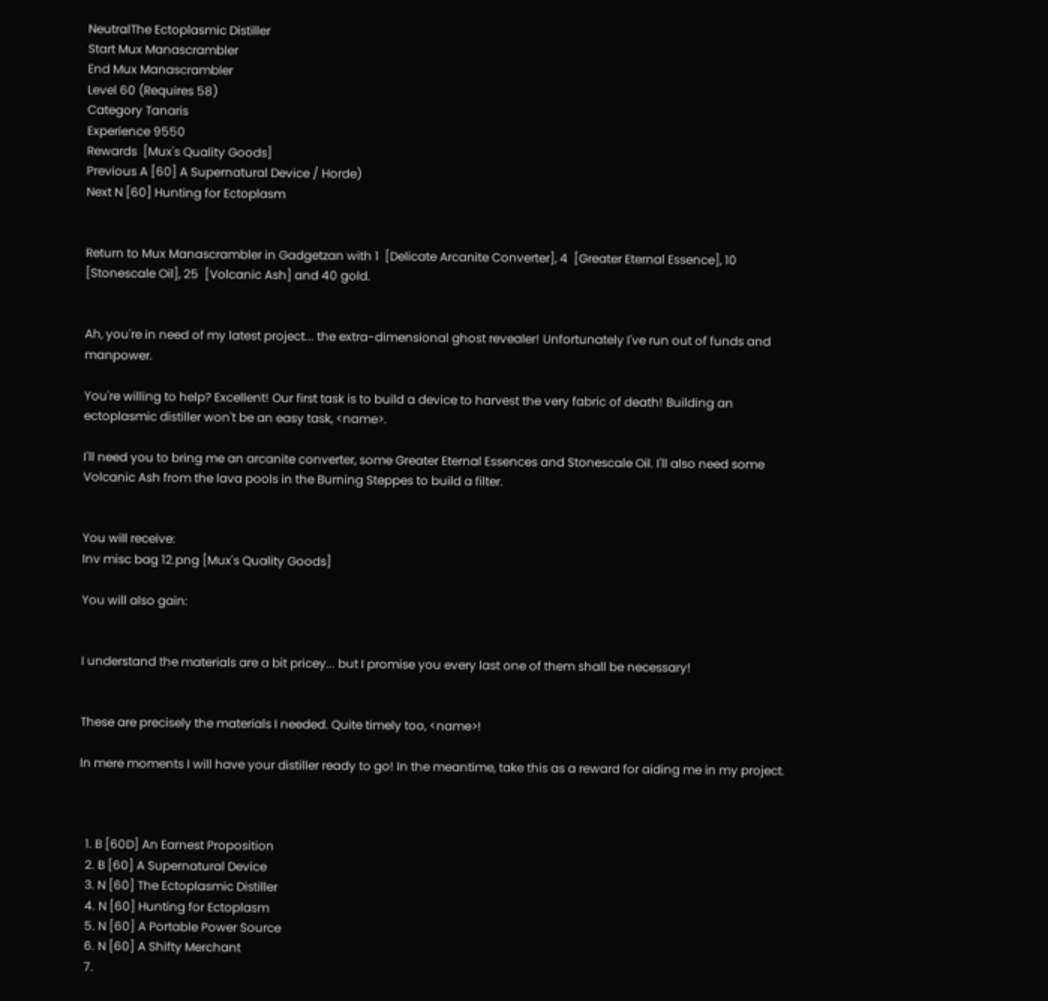NeutralThe Ectoplasmic Distiller
Start Mux Manascrambler
End Mux Manascrambler
Level 60 (Requires 58)
Category Tanaris
Experience 9550
Rewards  [Mux's Quality Goods]
Previous A [60] A Supernatural Device / Horde)
Next N [60] Hunting for Ectoplasm


Return to Mux Manascrambler in Gadgetzan with 1  [Delicate Arcanite Converter], 4  [Greater Eternal Essence], 10  [Stonescale Oil], 25  [Volcanic Ash] and 40 gold.


Ah, you're in need of my latest project... the extra-dimensional ghost revealer! Unfortunately I've run out of funds and manpower.

You're willing to help? Excellent! Our first task is to build a device to harvest the very fabric of death! Building an ectoplasmic distiller won't be an easy task, <name>.

I'll need you to bring me an arcanite converter, some Greater Eternal Essences and Stonescale Oil. I'll also need some Volcanic Ash from the lava pools in the Burning Steppes to build a filter.


You will receive:
Inv misc bag 12.png [Mux's Quality Goods]

You will also gain:


I understand the materials are a bit pricey... but I promise you every last one of them shall be necessary!


These are precisely the materials I needed. Quite timely too, <name>!

In mere moments I will have your distiller ready to go! In the meantime, take this as a reward for aiding me in my project.



  1. B [60D] An Earnest Proposition
  2. B [60] A Supernatural Device
  3. N [60] The Ectoplasmic Distiller
  4. N [60] Hunting for Ectoplasm
  5. N [60] A Portable Power Source
  6. N [60] A Shifty Merchant
  7.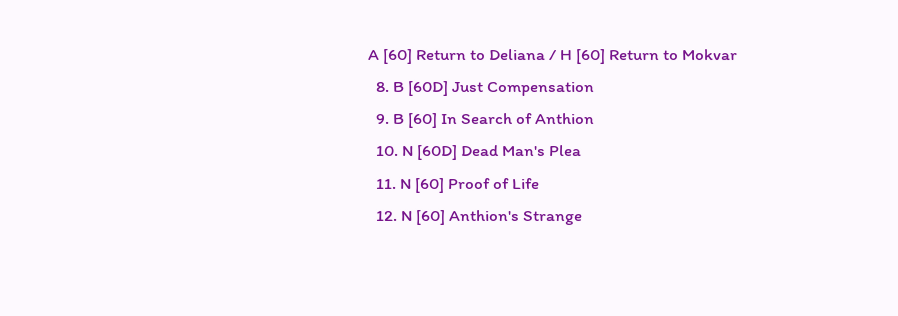A [60] Return to Deliana / H [60] Return to Mokvar
  8. B [60D] Just Compensation
  9. B [60] In Search of Anthion
  10. N [60D] Dead Man's Plea
  11. N [60] Proof of Life
  12. N [60] Anthion's Strange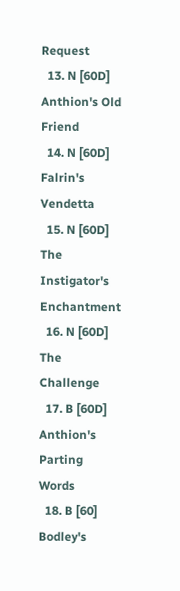Request
  13. N [60D] Anthion's Old Friend
  14. N [60D] Falrin's Vendetta
  15. N [60D] The Instigator's Enchantment
  16. N [60D] The Challenge
  17. B [60D] Anthion's Parting Words
  18. B [60] Bodley's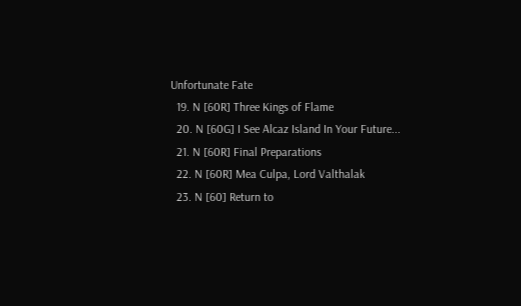Unfortunate Fate
  19. N [60R] Three Kings of Flame
  20. N [60G] I See Alcaz Island In Your Future...
  21. N [60R] Final Preparations
  22. N [60R] Mea Culpa, Lord Valthalak
  23. N [60] Return to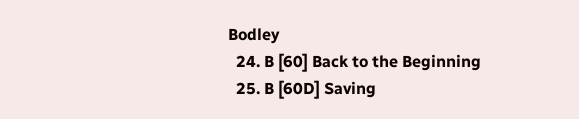Bodley
  24. B [60] Back to the Beginning
  25. B [60D] Saving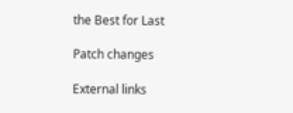the Best for Last

Patch changes

External links